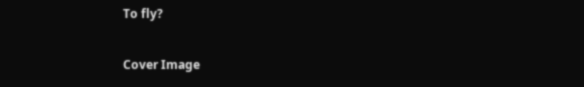To fly?

Cover Image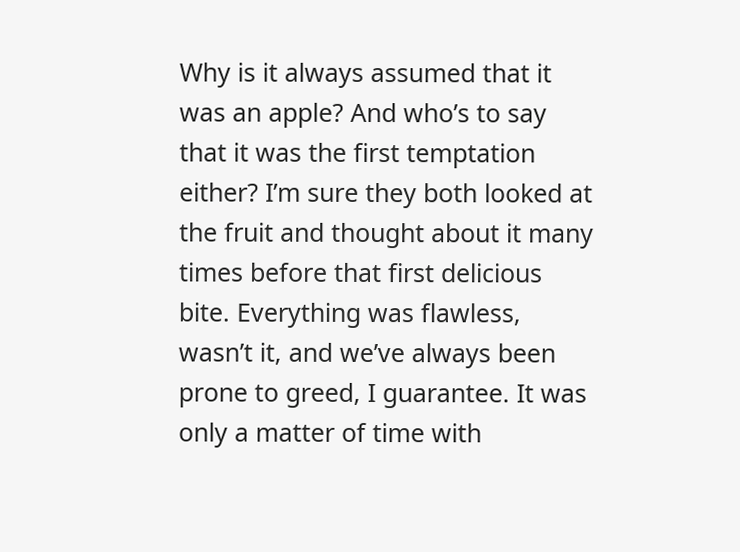Why is it always assumed that it was an apple? And who’s to say that it was the first temptation either? I’m sure they both looked at the fruit and thought about it many times before that first delicious bite. Everything was flawless, wasn’t it, and we’ve always been prone to greed, I guarantee. It was only a matter of time with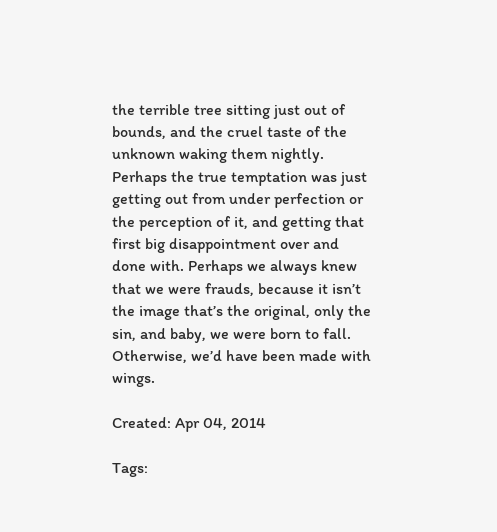the terrible tree sitting just out of bounds, and the cruel taste of the unknown waking them nightly. Perhaps the true temptation was just getting out from under perfection or the perception of it, and getting that first big disappointment over and done with. Perhaps we always knew that we were frauds, because it isn’t the image that’s the original, only the sin, and baby, we were born to fall. Otherwise, we’d have been made with wings.

Created: Apr 04, 2014

Tags: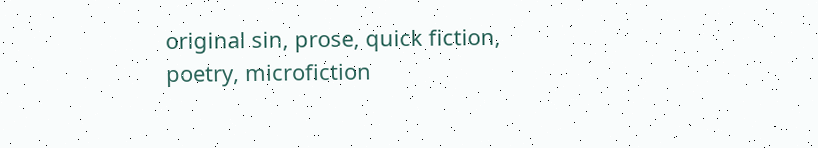original sin, prose, quick fiction, poetry, microfiction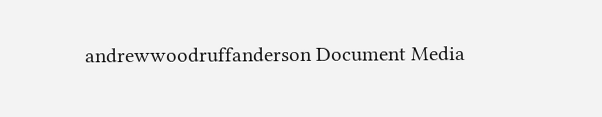andrewwoodruffanderson Document Media